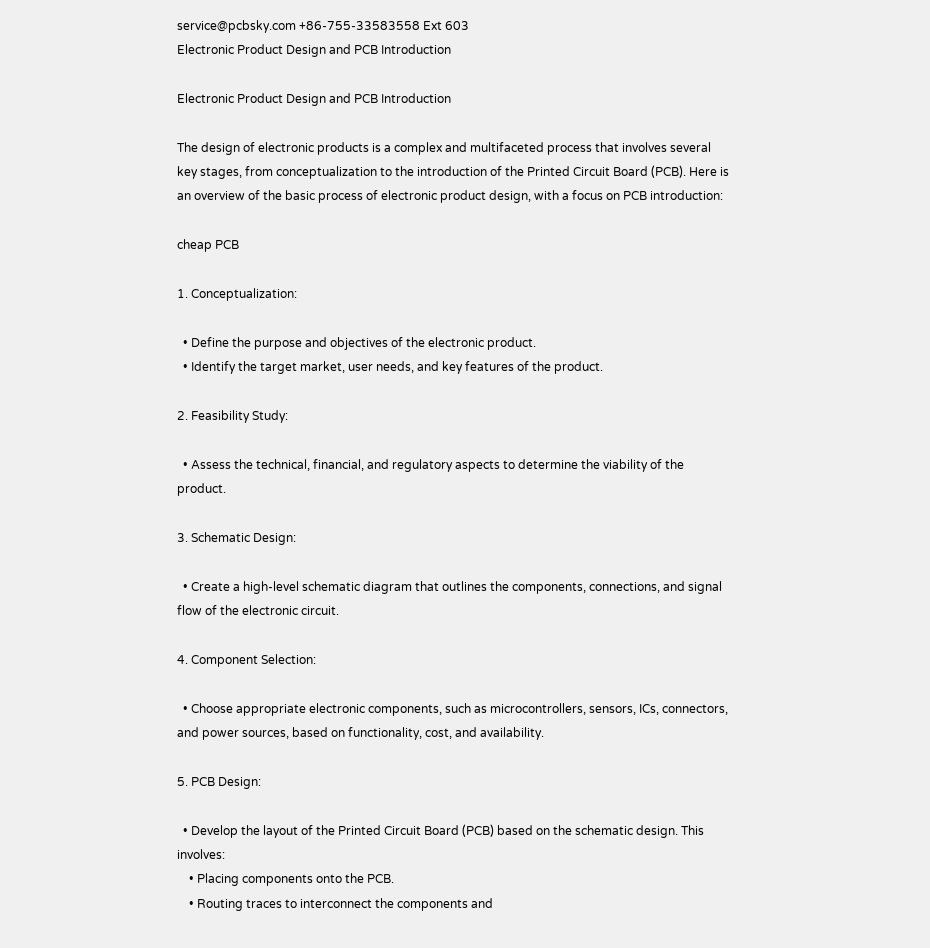service@pcbsky.com +86-755-33583558 Ext 603
Electronic Product Design and PCB Introduction

Electronic Product Design and PCB Introduction

The design of electronic products is a complex and multifaceted process that involves several key stages, from conceptualization to the introduction of the Printed Circuit Board (PCB). Here is an overview of the basic process of electronic product design, with a focus on PCB introduction:

cheap PCB

1. Conceptualization:

  • Define the purpose and objectives of the electronic product.
  • Identify the target market, user needs, and key features of the product.

2. Feasibility Study:

  • Assess the technical, financial, and regulatory aspects to determine the viability of the product.

3. Schematic Design:

  • Create a high-level schematic diagram that outlines the components, connections, and signal flow of the electronic circuit.

4. Component Selection:

  • Choose appropriate electronic components, such as microcontrollers, sensors, ICs, connectors, and power sources, based on functionality, cost, and availability.

5. PCB Design:

  • Develop the layout of the Printed Circuit Board (PCB) based on the schematic design. This involves:
    • Placing components onto the PCB.
    • Routing traces to interconnect the components and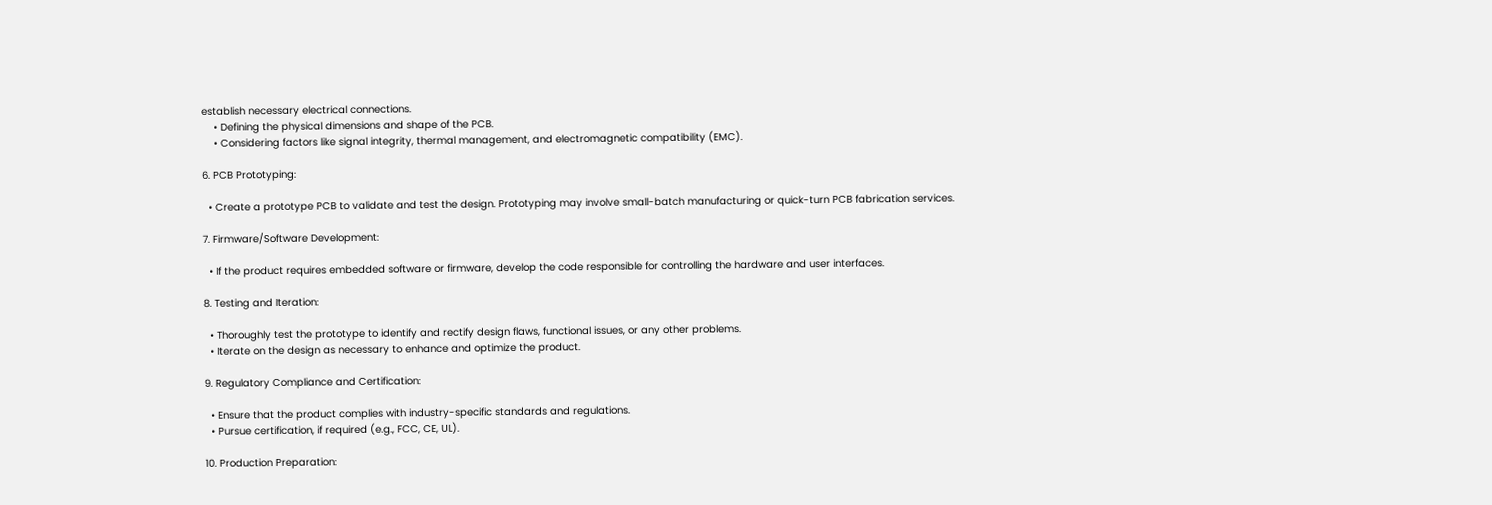establish necessary electrical connections.
    • Defining the physical dimensions and shape of the PCB.
    • Considering factors like signal integrity, thermal management, and electromagnetic compatibility (EMC).

6. PCB Prototyping:

  • Create a prototype PCB to validate and test the design. Prototyping may involve small-batch manufacturing or quick-turn PCB fabrication services.

7. Firmware/Software Development:

  • If the product requires embedded software or firmware, develop the code responsible for controlling the hardware and user interfaces.

8. Testing and Iteration:

  • Thoroughly test the prototype to identify and rectify design flaws, functional issues, or any other problems.
  • Iterate on the design as necessary to enhance and optimize the product.

9. Regulatory Compliance and Certification:

  • Ensure that the product complies with industry-specific standards and regulations.
  • Pursue certification, if required (e.g., FCC, CE, UL).

10. Production Preparation: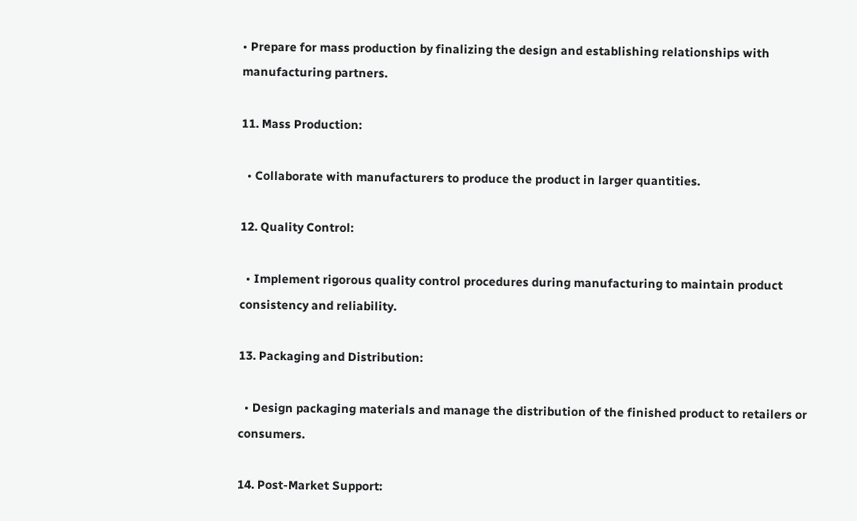• Prepare for mass production by finalizing the design and establishing relationships with manufacturing partners.

11. Mass Production:

  • Collaborate with manufacturers to produce the product in larger quantities.

12. Quality Control:

  • Implement rigorous quality control procedures during manufacturing to maintain product consistency and reliability.

13. Packaging and Distribution:

  • Design packaging materials and manage the distribution of the finished product to retailers or consumers.

14. Post-Market Support: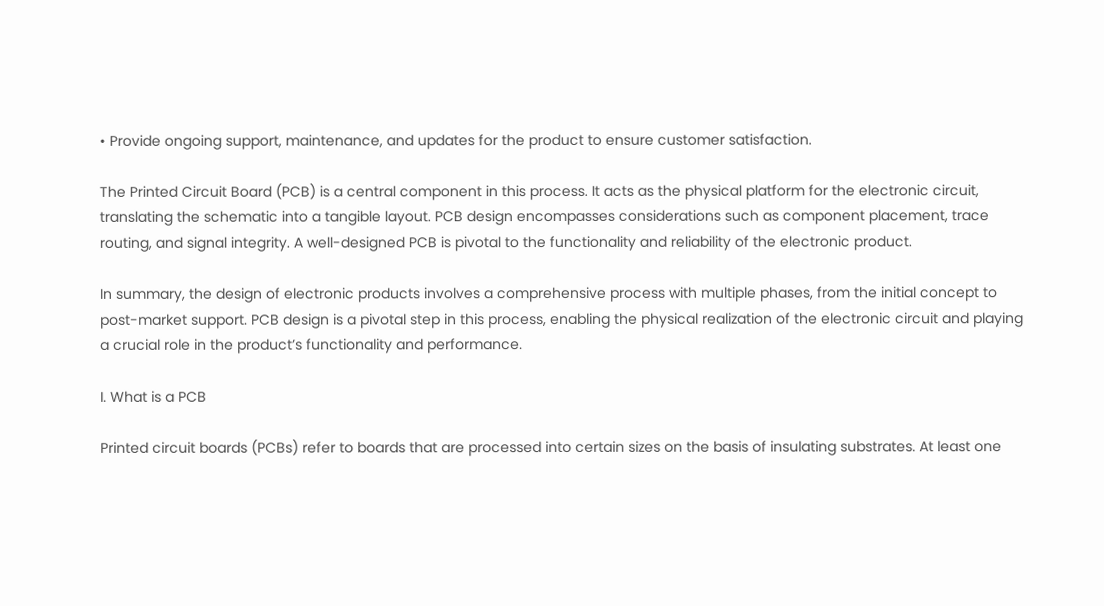• Provide ongoing support, maintenance, and updates for the product to ensure customer satisfaction.

The Printed Circuit Board (PCB) is a central component in this process. It acts as the physical platform for the electronic circuit, translating the schematic into a tangible layout. PCB design encompasses considerations such as component placement, trace routing, and signal integrity. A well-designed PCB is pivotal to the functionality and reliability of the electronic product.

In summary, the design of electronic products involves a comprehensive process with multiple phases, from the initial concept to post-market support. PCB design is a pivotal step in this process, enabling the physical realization of the electronic circuit and playing a crucial role in the product’s functionality and performance.

I. What is a PCB

Printed circuit boards (PCBs) refer to boards that are processed into certain sizes on the basis of insulating substrates. At least one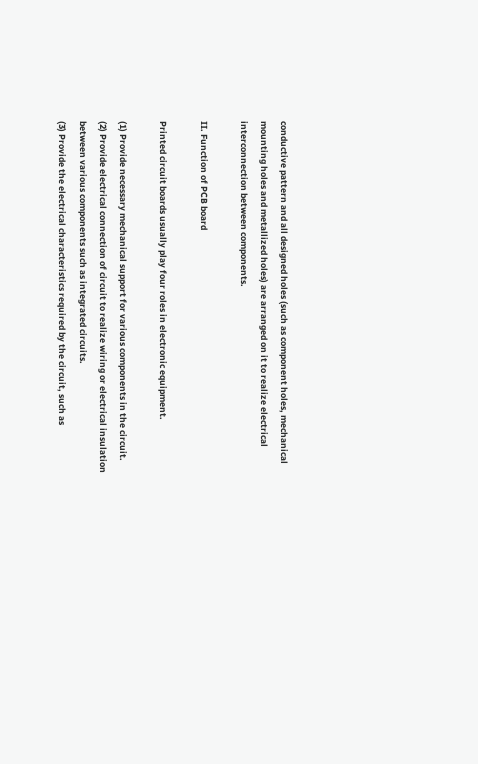conductive pattern and all designed holes (such as component holes, mechanical mounting holes and metallized holes) are arranged on it to realize electrical interconnection between components.

II. Function of PCB board

Printed circuit boards usually play four roles in electronic equipment.

(1) Provide necessary mechanical support for various components in the circuit.
(2) Provide electrical connection of circuit to realize wiring or electrical insulation between various components such as integrated circuits.
(3) Provide the electrical characteristics required by the circuit, such as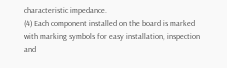characteristic impedance.
(4) Each component installed on the board is marked with marking symbols for easy installation, inspection and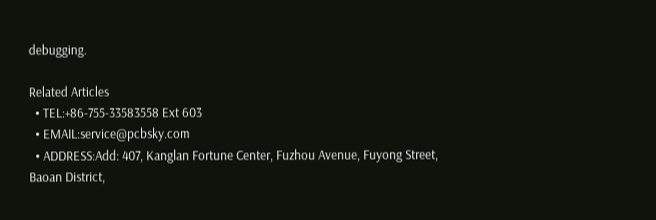debugging.

Related Articles
  • TEL:+86-755-33583558 Ext 603
  • EMAIL:service@pcbsky.com
  • ADDRESS:Add: 407, Kanglan Fortune Center, Fuzhou Avenue, Fuyong Street, Baoan District,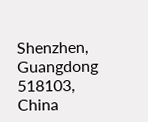Shenzhen, Guangdong 518103, China